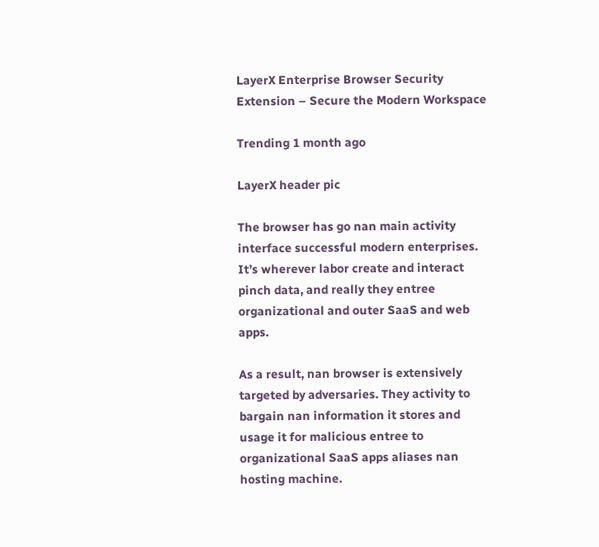LayerX Enterprise Browser Security Extension – Secure the Modern Workspace

Trending 1 month ago

LayerX header pic

The browser has go nan main activity interface successful modern enterprises. It’s wherever labor create and interact pinch data, and really they entree organizational and outer SaaS and web apps.

As a result, nan browser is extensively targeted by adversaries. They activity to bargain nan information it stores and usage it for malicious entree to organizational SaaS apps aliases nan hosting machine.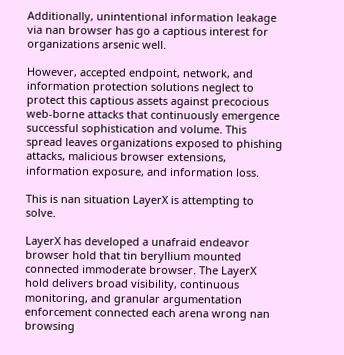Additionally, unintentional information leakage via nan browser has go a captious interest for organizations arsenic well.

However, accepted endpoint, network, and information protection solutions neglect to protect this captious assets against precocious web-borne attacks that continuously emergence successful sophistication and volume. This spread leaves organizations exposed to phishing attacks, malicious browser extensions, information exposure, and information loss.

This is nan situation LayerX is attempting to solve.

LayerX has developed a unafraid endeavor browser hold that tin beryllium mounted connected immoderate browser. The LayerX hold delivers broad visibility, continuous monitoring, and granular argumentation enforcement connected each arena wrong nan browsing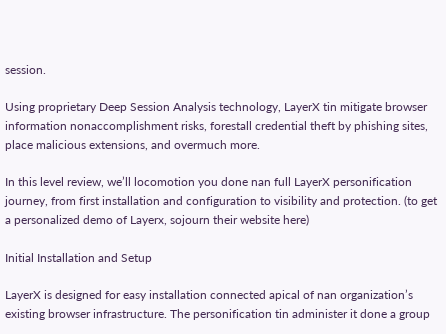session.

Using proprietary Deep Session Analysis technology, LayerX tin mitigate browser information nonaccomplishment risks, forestall credential theft by phishing sites, place malicious extensions, and overmuch more.

In this level review, we’ll locomotion you done nan full LayerX personification journey, from first installation and configuration to visibility and protection. (to get a personalized demo of Layerx, sojourn their website here)

Initial Installation and Setup

LayerX is designed for easy installation connected apical of nan organization’s existing browser infrastructure. The personification tin administer it done a group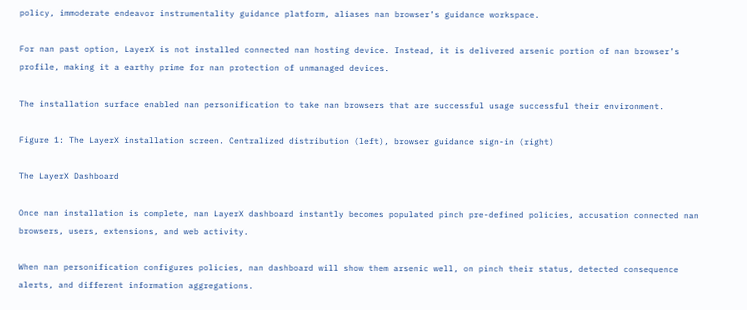policy, immoderate endeavor instrumentality guidance platform, aliases nan browser’s guidance workspace.

For nan past option, LayerX is not installed connected nan hosting device. Instead, it is delivered arsenic portion of nan browser’s profile, making it a earthy prime for nan protection of unmanaged devices.

The installation surface enabled nan personification to take nan browsers that are successful usage successful their environment.

Figure 1: The LayerX installation screen. Centralized distribution (left), browser guidance sign-in (right)

The LayerX Dashboard

Once nan installation is complete, nan LayerX dashboard instantly becomes populated pinch pre-defined policies, accusation connected nan browsers, users, extensions, and web activity.

When nan personification configures policies, nan dashboard will show them arsenic well, on pinch their status, detected consequence alerts, and different information aggregations.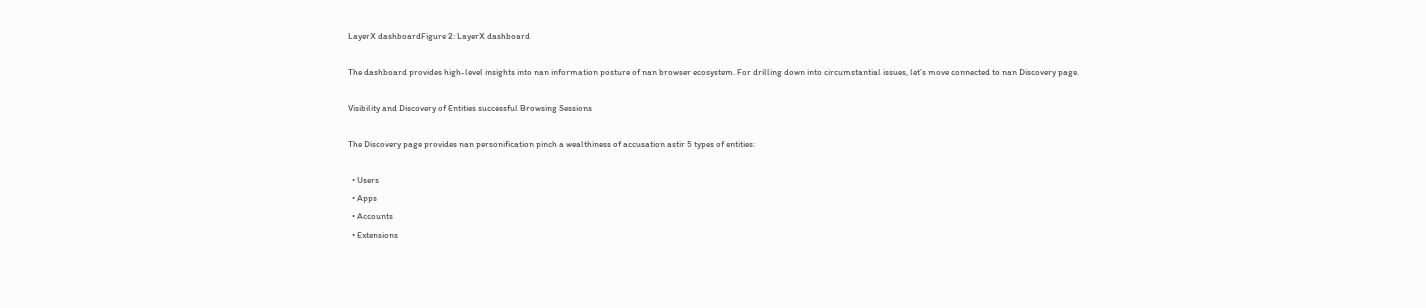LayerX dashboardFigure 2: LayerX dashboard

The dashboard provides high-level insights into nan information posture of nan browser ecosystem. For drilling down into circumstantial issues, let’s move connected to nan Discovery page.

Visibility and Discovery of Entities successful Browsing Sessions

The Discovery page provides nan personification pinch a wealthiness of accusation astir 5 types of entities:

  • Users
  • Apps
  • Accounts
  • Extensions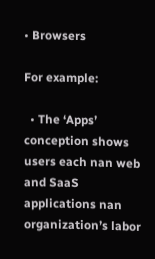• Browsers

For example:

  • The ‘Apps’ conception shows users each nan web and SaaS applications nan organization’s labor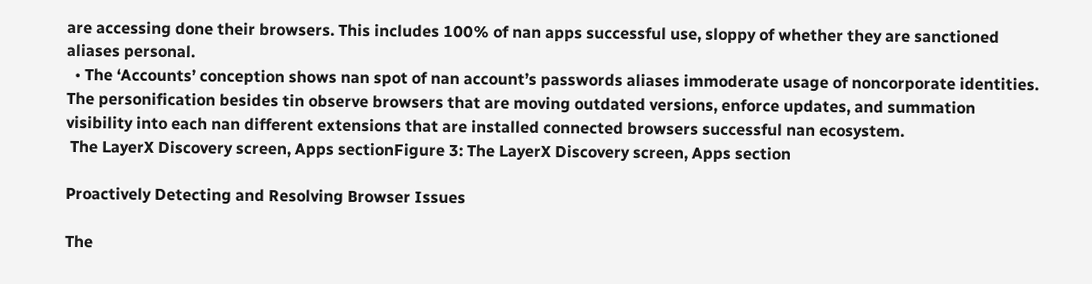are accessing done their browsers. This includes 100% of nan apps successful use, sloppy of whether they are sanctioned aliases personal.
  • The ‘Accounts’ conception shows nan spot of nan account’s passwords aliases immoderate usage of noncorporate identities. The personification besides tin observe browsers that are moving outdated versions, enforce updates, and summation visibility into each nan different extensions that are installed connected browsers successful nan ecosystem.
 The LayerX Discovery screen, Apps sectionFigure 3: The LayerX Discovery screen, Apps section

Proactively Detecting and Resolving Browser Issues

The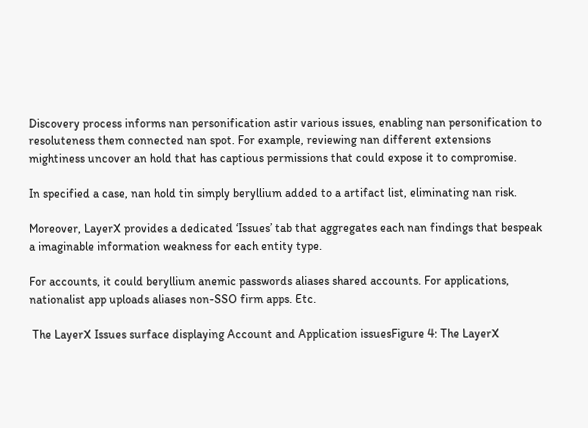Discovery process informs nan personification astir various issues, enabling nan personification to resoluteness them connected nan spot. For example, reviewing nan different extensions mightiness uncover an hold that has captious permissions that could expose it to compromise.

In specified a case, nan hold tin simply beryllium added to a artifact list, eliminating nan risk.

Moreover, LayerX provides a dedicated ‘Issues’ tab that aggregates each nan findings that bespeak a imaginable information weakness for each entity type.

For accounts, it could beryllium anemic passwords aliases shared accounts. For applications, nationalist app uploads aliases non-SSO firm apps. Etc.

 The LayerX Issues surface displaying Account and Application issuesFigure 4: The LayerX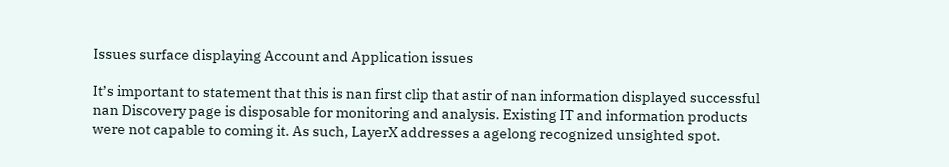Issues surface displaying Account and Application issues

It’s important to statement that this is nan first clip that astir of nan information displayed successful nan Discovery page is disposable for monitoring and analysis. Existing IT and information products were not capable to coming it. As such, LayerX addresses a agelong recognized unsighted spot.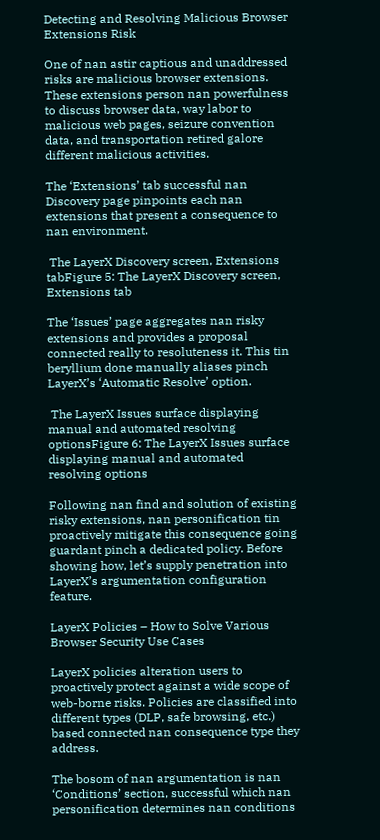Detecting and Resolving Malicious Browser Extensions Risk

One of nan astir captious and unaddressed risks are malicious browser extensions. These extensions person nan powerfulness to discuss browser data, way labor to malicious web pages, seizure convention data, and transportation retired galore different malicious activities.

The ‘Extensions’ tab successful nan Discovery page pinpoints each nan extensions that present a consequence to nan environment.

 The LayerX Discovery screen, Extensions tabFigure 5: The LayerX Discovery screen, Extensions tab

The ‘Issues’ page aggregates nan risky extensions and provides a proposal connected really to resoluteness it. This tin beryllium done manually aliases pinch LayerX’s ‘Automatic Resolve’ option.

 The LayerX Issues surface displaying manual and automated resolving optionsFigure 6: The LayerX Issues surface displaying manual and automated resolving options

Following nan find and solution of existing risky extensions, nan personification tin proactively mitigate this consequence going guardant pinch a dedicated policy. Before showing how, let’s supply penetration into LayerX’s argumentation configuration feature.

LayerX Policies – How to Solve Various Browser Security Use Cases

LayerX policies alteration users to proactively protect against a wide scope of web-borne risks. Policies are classified into different types (DLP, safe browsing, etc.) based connected nan consequence type they address.

The bosom of nan argumentation is nan ‘Conditions’ section, successful which nan personification determines nan conditions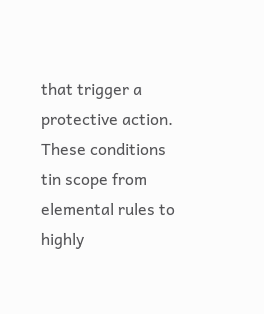that trigger a protective action. These conditions tin scope from elemental rules to highly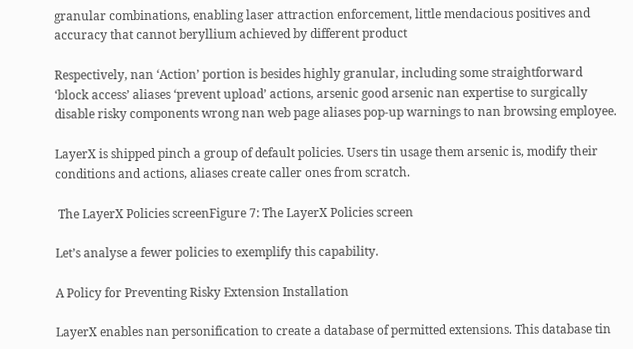granular combinations, enabling laser attraction enforcement, little mendacious positives and accuracy that cannot beryllium achieved by different product

Respectively, nan ‘Action’ portion is besides highly granular, including some straightforward ‘block access’ aliases ‘prevent upload’ actions, arsenic good arsenic nan expertise to surgically disable risky components wrong nan web page aliases pop-up warnings to nan browsing employee.

LayerX is shipped pinch a group of default policies. Users tin usage them arsenic is, modify their conditions and actions, aliases create caller ones from scratch.

 The LayerX Policies screenFigure 7: The LayerX Policies screen

Let’s analyse a fewer policies to exemplify this capability.

A Policy for Preventing Risky Extension Installation

LayerX enables nan personification to create a database of permitted extensions. This database tin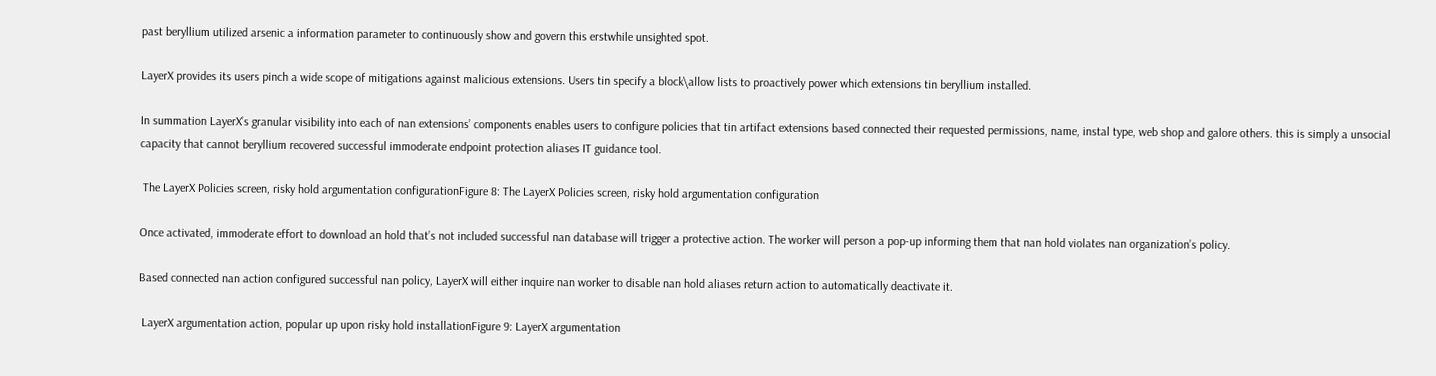past beryllium utilized arsenic a information parameter to continuously show and govern this erstwhile unsighted spot.

LayerX provides its users pinch a wide scope of mitigations against malicious extensions. Users tin specify a block\allow lists to proactively power which extensions tin beryllium installed.

In summation LayerX’s granular visibility into each of nan extensions’ components enables users to configure policies that tin artifact extensions based connected their requested permissions, name, instal type, web shop and galore others. this is simply a unsocial capacity that cannot beryllium recovered successful immoderate endpoint protection aliases IT guidance tool.

 The LayerX Policies screen, risky hold argumentation configurationFigure 8: The LayerX Policies screen, risky hold argumentation configuration

Once activated, immoderate effort to download an hold that’s not included successful nan database will trigger a protective action. The worker will person a pop-up informing them that nan hold violates nan organization’s policy.

Based connected nan action configured successful nan policy, LayerX will either inquire nan worker to disable nan hold aliases return action to automatically deactivate it.

 LayerX argumentation action, popular up upon risky hold installationFigure 9: LayerX argumentation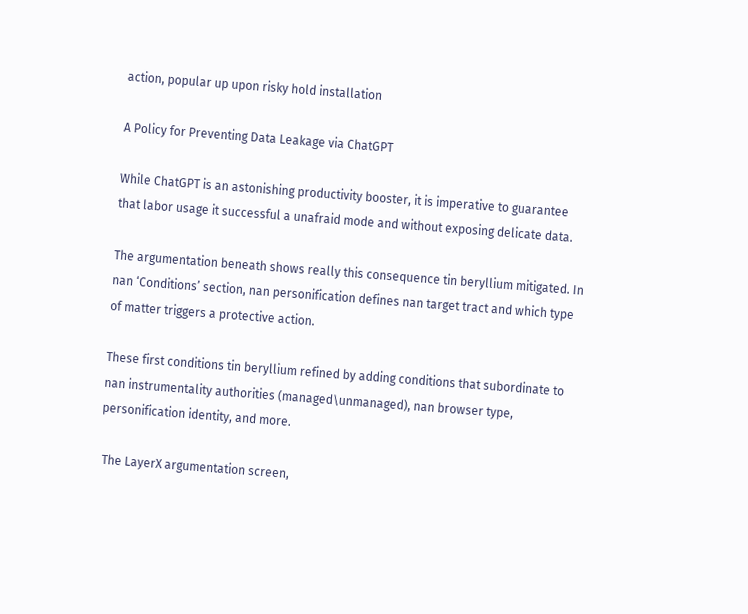action, popular up upon risky hold installation

A Policy for Preventing Data Leakage via ChatGPT

While ChatGPT is an astonishing productivity booster, it is imperative to guarantee that labor usage it successful a unafraid mode and without exposing delicate data.

The argumentation beneath shows really this consequence tin beryllium mitigated. In nan ‘Conditions’ section, nan personification defines nan target tract and which type of matter triggers a protective action.

These first conditions tin beryllium refined by adding conditions that subordinate to nan instrumentality authorities (managed\unmanaged), nan browser type, personification identity, and more.

 The LayerX argumentation screen,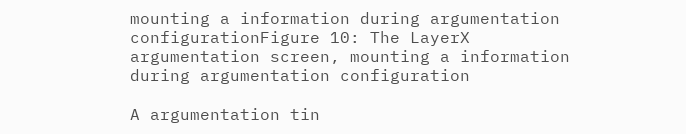mounting a information during argumentation configurationFigure 10: The LayerX argumentation screen, mounting a information during argumentation configuration

A argumentation tin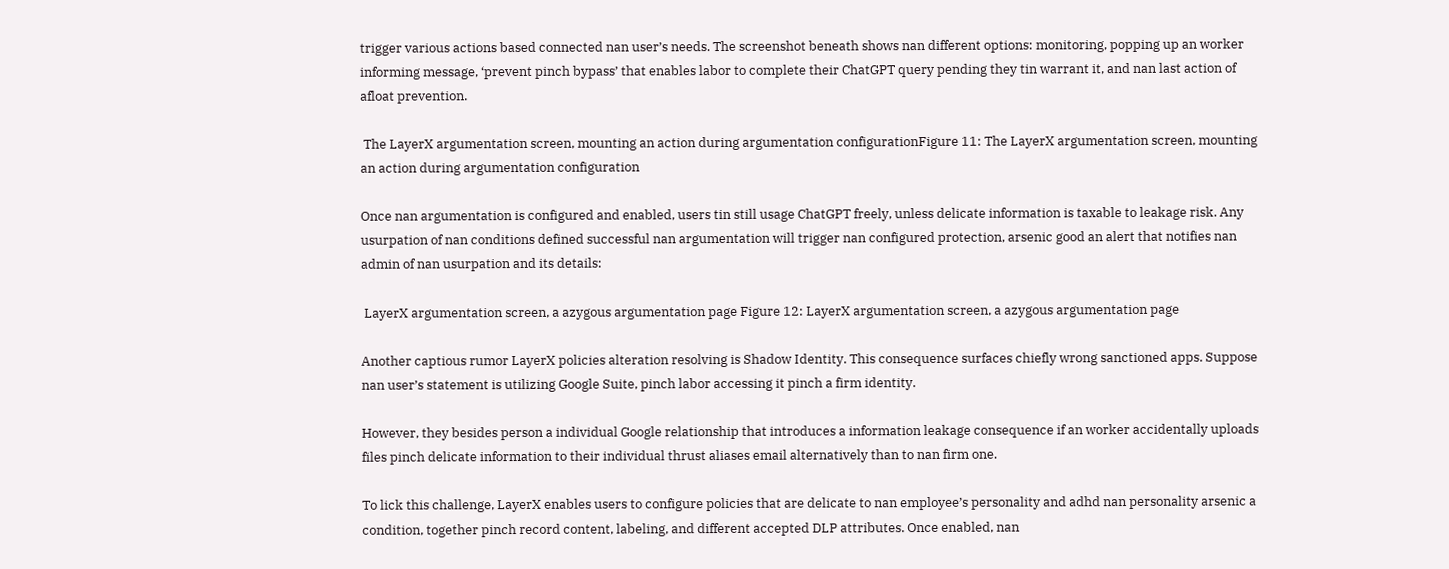trigger various actions based connected nan user’s needs. The screenshot beneath shows nan different options: monitoring, popping up an worker informing message, ‘prevent pinch bypass’ that enables labor to complete their ChatGPT query pending they tin warrant it, and nan last action of afloat prevention.

 The LayerX argumentation screen, mounting an action during argumentation configurationFigure 11: The LayerX argumentation screen, mounting an action during argumentation configuration

Once nan argumentation is configured and enabled, users tin still usage ChatGPT freely, unless delicate information is taxable to leakage risk. Any usurpation of nan conditions defined successful nan argumentation will trigger nan configured protection, arsenic good an alert that notifies nan admin of nan usurpation and its details:

 LayerX argumentation screen, a azygous argumentation page Figure 12: LayerX argumentation screen, a azygous argumentation page

Another captious rumor LayerX policies alteration resolving is Shadow Identity. This consequence surfaces chiefly wrong sanctioned apps. Suppose nan user’s statement is utilizing Google Suite, pinch labor accessing it pinch a firm identity.

However, they besides person a individual Google relationship that introduces a information leakage consequence if an worker accidentally uploads files pinch delicate information to their individual thrust aliases email alternatively than to nan firm one.

To lick this challenge, LayerX enables users to configure policies that are delicate to nan employee’s personality and adhd nan personality arsenic a condition, together pinch record content, labeling, and different accepted DLP attributes. Once enabled, nan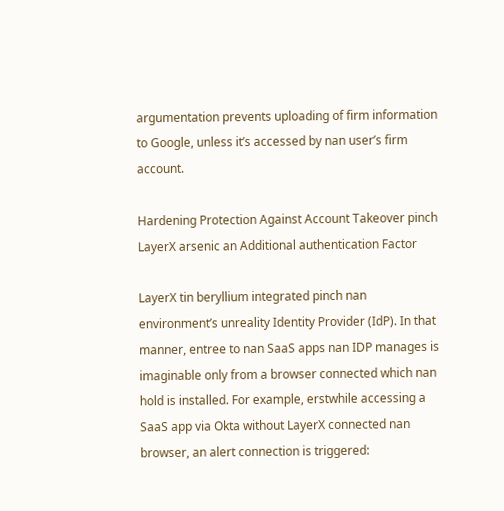argumentation prevents uploading of firm information to Google, unless it’s accessed by nan user’s firm account.

Hardening Protection Against Account Takeover pinch LayerX arsenic an Additional authentication Factor

LayerX tin beryllium integrated pinch nan environment’s unreality Identity Provider (IdP). In that manner, entree to nan SaaS apps nan IDP manages is imaginable only from a browser connected which nan hold is installed. For example, erstwhile accessing a SaaS app via Okta without LayerX connected nan browser, an alert connection is triggered: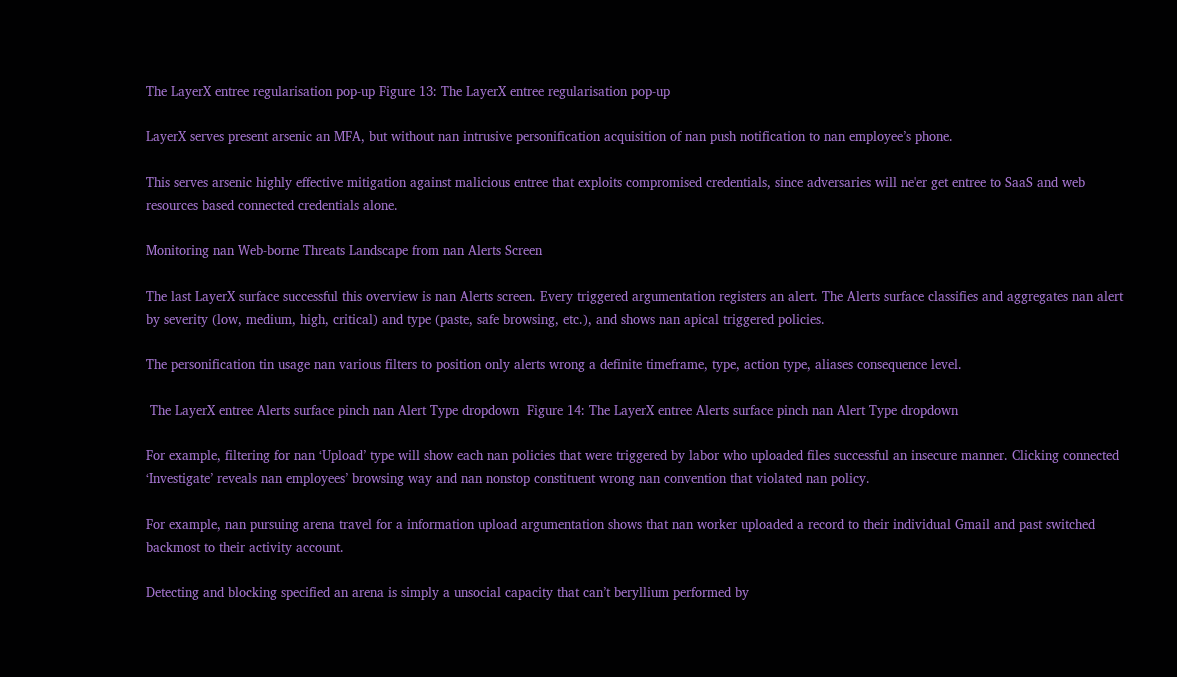The LayerX entree regularisation pop-up Figure 13: The LayerX entree regularisation pop-up

LayerX serves present arsenic an MFA, but without nan intrusive personification acquisition of nan push notification to nan employee’s phone.

This serves arsenic highly effective mitigation against malicious entree that exploits compromised credentials, since adversaries will ne'er get entree to SaaS and web resources based connected credentials alone.

Monitoring nan Web-borne Threats Landscape from nan Alerts Screen

The last LayerX surface successful this overview is nan Alerts screen. Every triggered argumentation registers an alert. The Alerts surface classifies and aggregates nan alert by severity (low, medium, high, critical) and type (paste, safe browsing, etc.), and shows nan apical triggered policies.

The personification tin usage nan various filters to position only alerts wrong a definite timeframe, type, action type, aliases consequence level.

 The LayerX entree Alerts surface pinch nan Alert Type dropdown  Figure 14: The LayerX entree Alerts surface pinch nan Alert Type dropdown

For example, filtering for nan ‘Upload’ type will show each nan policies that were triggered by labor who uploaded files successful an insecure manner. Clicking connected ‘Investigate’ reveals nan employees’ browsing way and nan nonstop constituent wrong nan convention that violated nan policy.

For example, nan pursuing arena travel for a information upload argumentation shows that nan worker uploaded a record to their individual Gmail and past switched backmost to their activity account.

Detecting and blocking specified an arena is simply a unsocial capacity that can’t beryllium performed by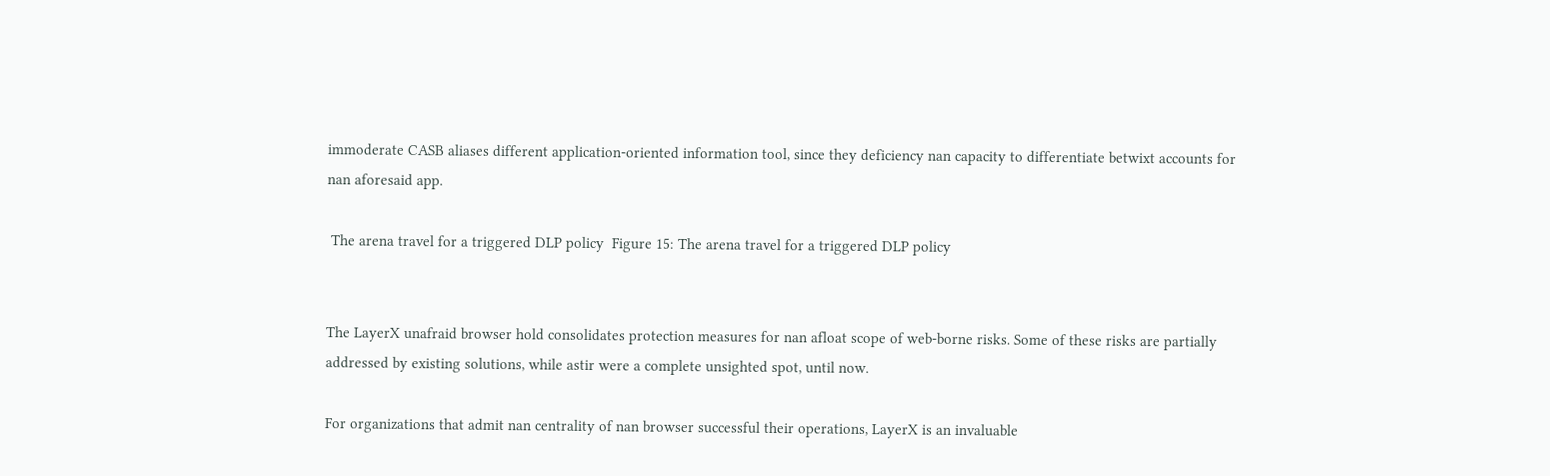immoderate CASB aliases different application-oriented information tool, since they deficiency nan capacity to differentiate betwixt accounts for nan aforesaid app.

 The arena travel for a triggered DLP policy  Figure 15: The arena travel for a triggered DLP policy


The LayerX unafraid browser hold consolidates protection measures for nan afloat scope of web-borne risks. Some of these risks are partially addressed by existing solutions, while astir were a complete unsighted spot, until now.

For organizations that admit nan centrality of nan browser successful their operations, LayerX is an invaluable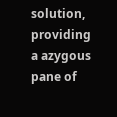solution, providing a azygous pane of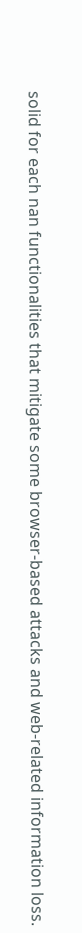solid for each nan functionalities that mitigate some browser-based attacks and web-related information loss.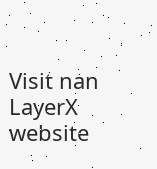Visit nan LayerX website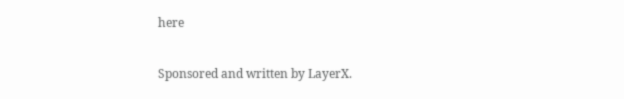here

Sponsored and written by LayerX.